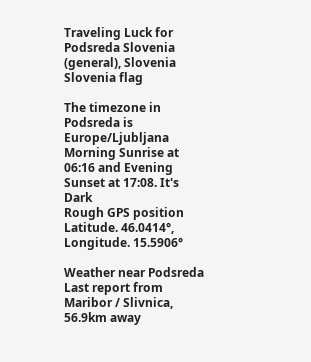Traveling Luck for Podsreda Slovenia (general), Slovenia Slovenia flag

The timezone in Podsreda is Europe/Ljubljana
Morning Sunrise at 06:16 and Evening Sunset at 17:08. It's Dark
Rough GPS position Latitude. 46.0414°, Longitude. 15.5906°

Weather near Podsreda Last report from Maribor / Slivnica, 56.9km away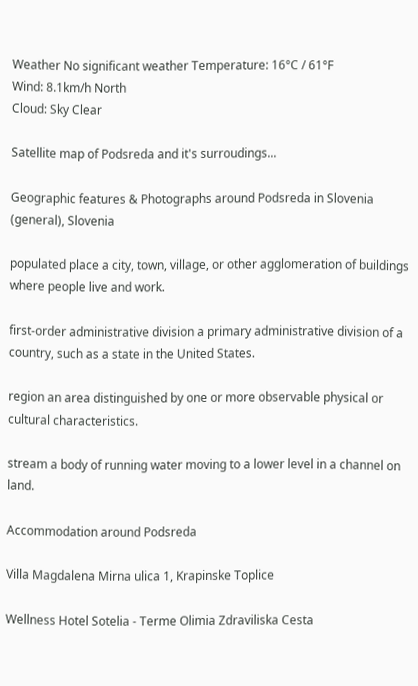Weather No significant weather Temperature: 16°C / 61°F
Wind: 8.1km/h North
Cloud: Sky Clear

Satellite map of Podsreda and it's surroudings...

Geographic features & Photographs around Podsreda in Slovenia (general), Slovenia

populated place a city, town, village, or other agglomeration of buildings where people live and work.

first-order administrative division a primary administrative division of a country, such as a state in the United States.

region an area distinguished by one or more observable physical or cultural characteristics.

stream a body of running water moving to a lower level in a channel on land.

Accommodation around Podsreda

Villa Magdalena Mirna ulica 1, Krapinske Toplice

Wellness Hotel Sotelia - Terme Olimia Zdraviliska Cesta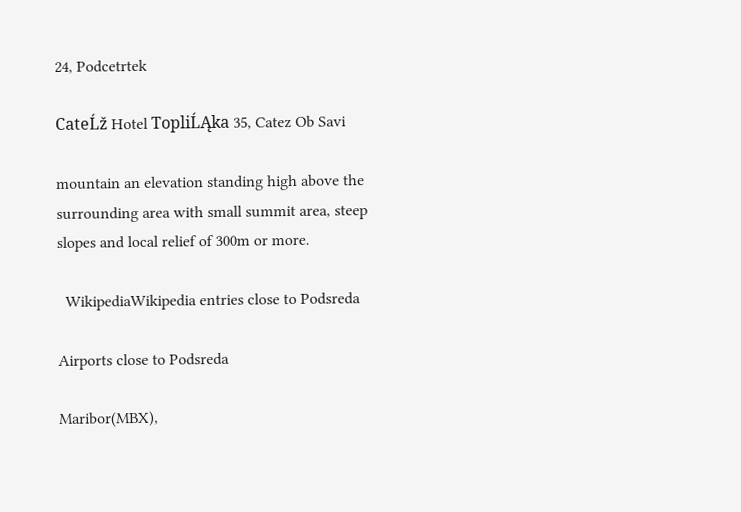24, Podcetrtek

CateĹž Hotel TopliĹĄka 35, Catez Ob Savi

mountain an elevation standing high above the surrounding area with small summit area, steep slopes and local relief of 300m or more.

  WikipediaWikipedia entries close to Podsreda

Airports close to Podsreda

Maribor(MBX),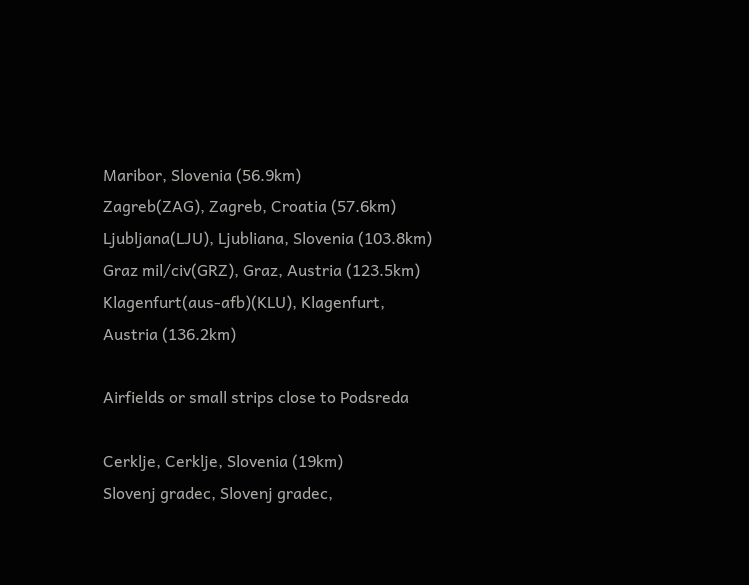Maribor, Slovenia (56.9km)
Zagreb(ZAG), Zagreb, Croatia (57.6km)
Ljubljana(LJU), Ljubliana, Slovenia (103.8km)
Graz mil/civ(GRZ), Graz, Austria (123.5km)
Klagenfurt(aus-afb)(KLU), Klagenfurt, Austria (136.2km)

Airfields or small strips close to Podsreda

Cerklje, Cerklje, Slovenia (19km)
Slovenj gradec, Slovenj gradec,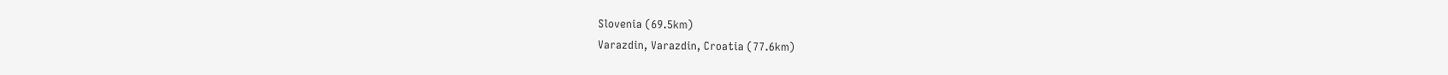Slovenia (69.5km)
Varazdin, Varazdin, Croatia (77.6km)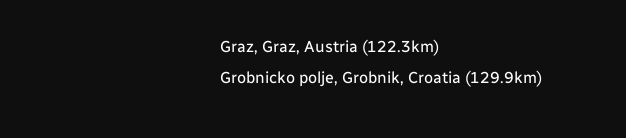Graz, Graz, Austria (122.3km)
Grobnicko polje, Grobnik, Croatia (129.9km)